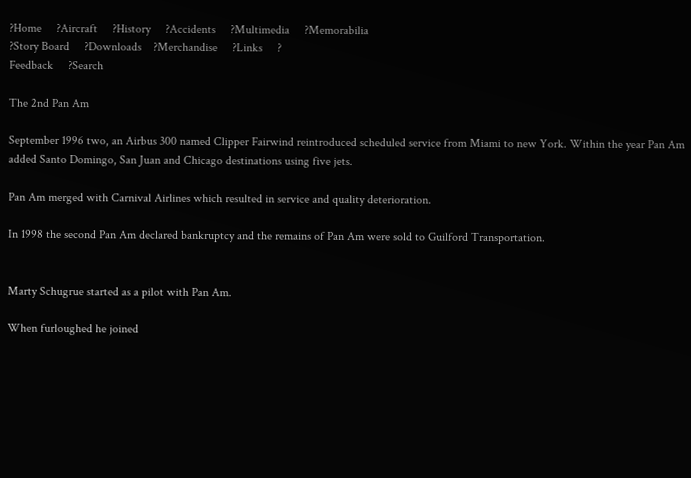?Home     ?Aircraft     ?History     ?Accidents     ?Multimedia     ?Memorabilia
?Story Board     ?Downloads    ?Merchandise     ?Links     ?
Feedback     ?Search

The 2nd Pan Am

September 1996 two, an Airbus 300 named Clipper Fairwind reintroduced scheduled service from Miami to new York. Within the year Pan Am added Santo Domingo, San Juan and Chicago destinations using five jets.

Pan Am merged with Carnival Airlines which resulted in service and quality deterioration.

In 1998 the second Pan Am declared bankruptcy and the remains of Pan Am were sold to Guilford Transportation.


Marty Schugrue started as a pilot with Pan Am.

When furloughed he joined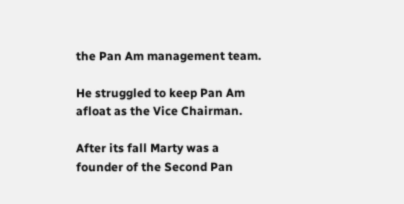the Pan Am management team.

He struggled to keep Pan Am afloat as the Vice Chairman.

After its fall Marty was a founder of the Second Pan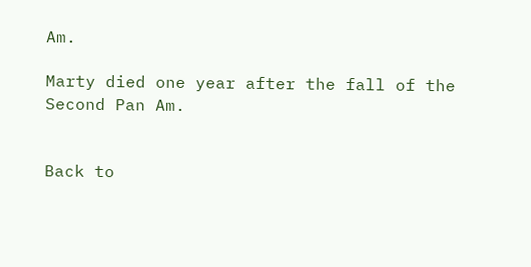Am.

Marty died one year after the fall of the Second Pan Am.


Back to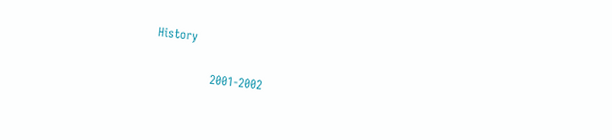History

              2001-2002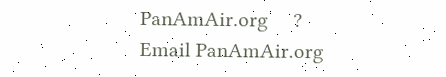PanAmAir.org     ?    Email PanAmAir.org